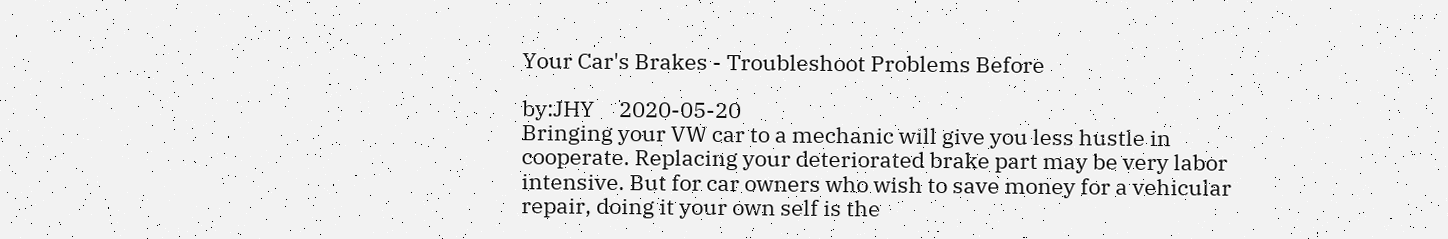Your Car's Brakes - Troubleshoot Problems Before

by:JHY     2020-05-20
Bringing your VW car to a mechanic will give you less hustle in cooperate. Replacing your deteriorated brake part may be very labor intensive. But for car owners who wish to save money for a vehicular repair, doing it your own self is the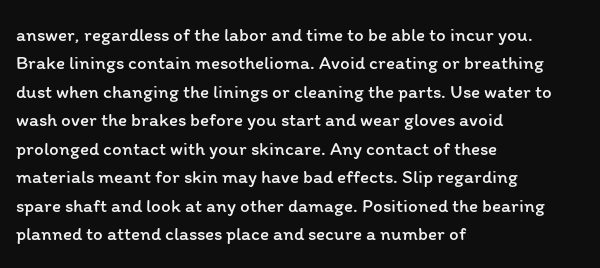answer, regardless of the labor and time to be able to incur you. Brake linings contain mesothelioma. Avoid creating or breathing dust when changing the linings or cleaning the parts. Use water to wash over the brakes before you start and wear gloves avoid prolonged contact with your skincare. Any contact of these materials meant for skin may have bad effects. Slip regarding spare shaft and look at any other damage. Positioned the bearing planned to attend classes place and secure a number of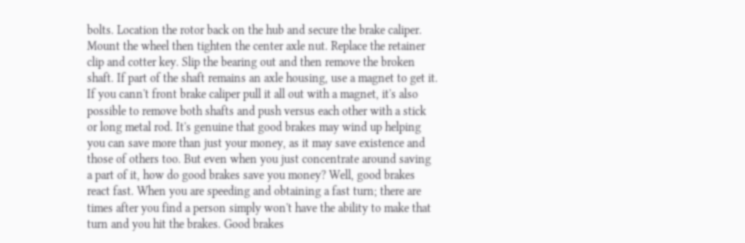bolts. Location the rotor back on the hub and secure the brake caliper. Mount the wheel then tighten the center axle nut. Replace the retainer clip and cotter key. Slip the bearing out and then remove the broken shaft. If part of the shaft remains an axle housing, use a magnet to get it. If you cann't front brake caliper pull it all out with a magnet, it's also possible to remove both shafts and push versus each other with a stick or long metal rod. It's genuine that good brakes may wind up helping you can save more than just your money, as it may save existence and those of others too. But even when you just concentrate around saving a part of it, how do good brakes save you money? Well, good brakes react fast. When you are speeding and obtaining a fast turn; there are times after you find a person simply won't have the ability to make that turn and you hit the brakes. Good brakes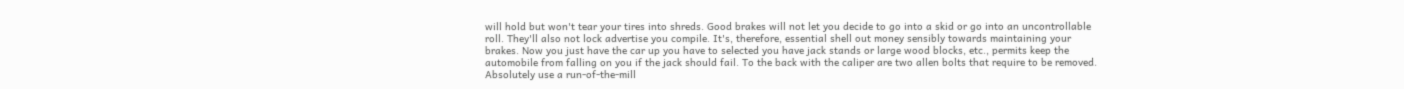will hold but won't tear your tires into shreds. Good brakes will not let you decide to go into a skid or go into an uncontrollable roll. They'll also not lock advertise you compile. It's, therefore, essential shell out money sensibly towards maintaining your brakes. Now you just have the car up you have to selected you have jack stands or large wood blocks, etc., permits keep the automobile from falling on you if the jack should fail. To the back with the caliper are two allen bolts that require to be removed. Absolutely use a run-of-the-mill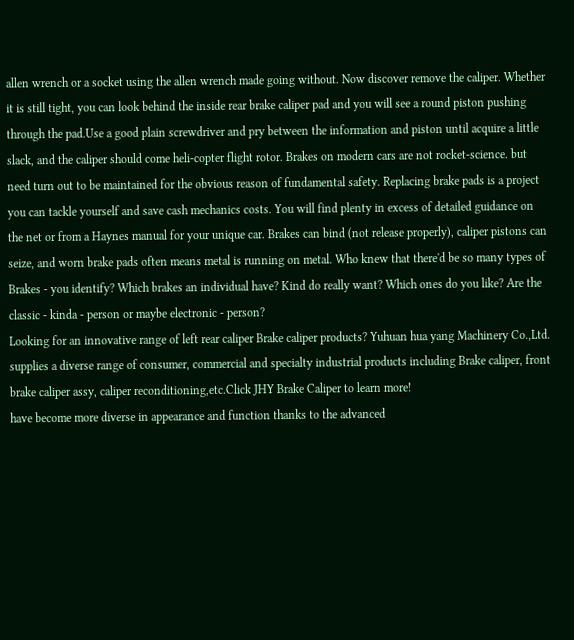allen wrench or a socket using the allen wrench made going without. Now discover remove the caliper. Whether it is still tight, you can look behind the inside rear brake caliper pad and you will see a round piston pushing through the pad.Use a good plain screwdriver and pry between the information and piston until acquire a little slack, and the caliper should come heli-copter flight rotor. Brakes on modern cars are not rocket-science. but need turn out to be maintained for the obvious reason of fundamental safety. Replacing brake pads is a project you can tackle yourself and save cash mechanics costs. You will find plenty in excess of detailed guidance on the net or from a Haynes manual for your unique car. Brakes can bind (not release properly), caliper pistons can seize, and worn brake pads often means metal is running on metal. Who knew that there'd be so many types of Brakes - you identify? Which brakes an individual have? Kind do really want? Which ones do you like? Are the classic - kinda - person or maybe electronic - person?
Looking for an innovative range of left rear caliper Brake caliper products? Yuhuan hua yang Machinery Co.,Ltd. supplies a diverse range of consumer, commercial and specialty industrial products including Brake caliper, front brake caliper assy, caliper reconditioning,etc.Click JHY Brake Caliper to learn more!
have become more diverse in appearance and function thanks to the advanced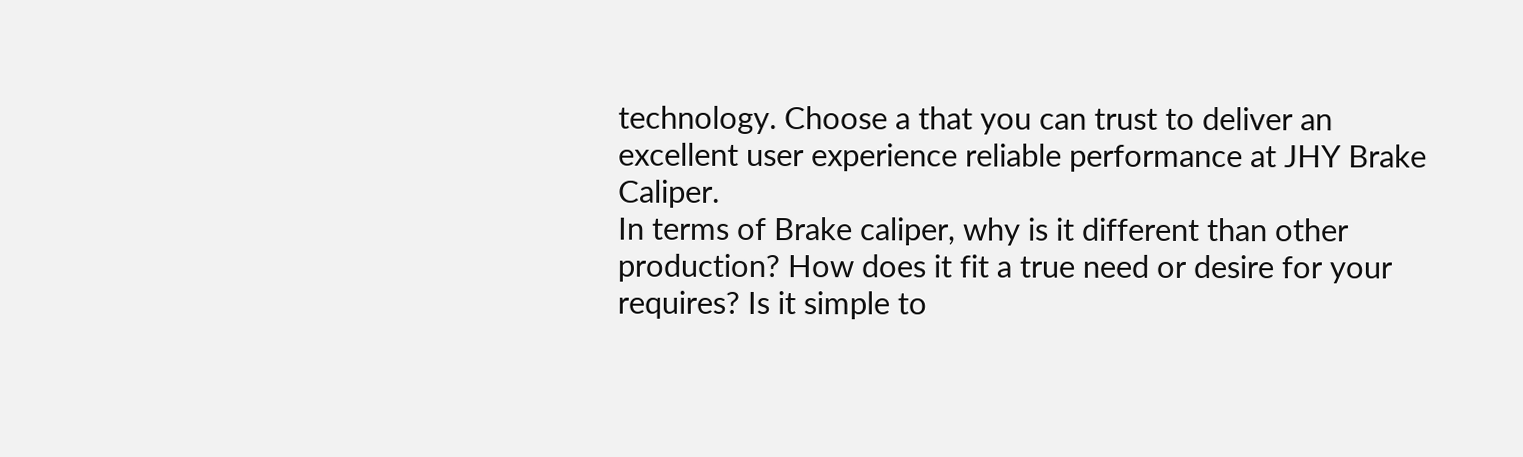technology. Choose a that you can trust to deliver an excellent user experience reliable performance at JHY Brake Caliper.
In terms of Brake caliper, why is it different than other production? How does it fit a true need or desire for your requires? Is it simple to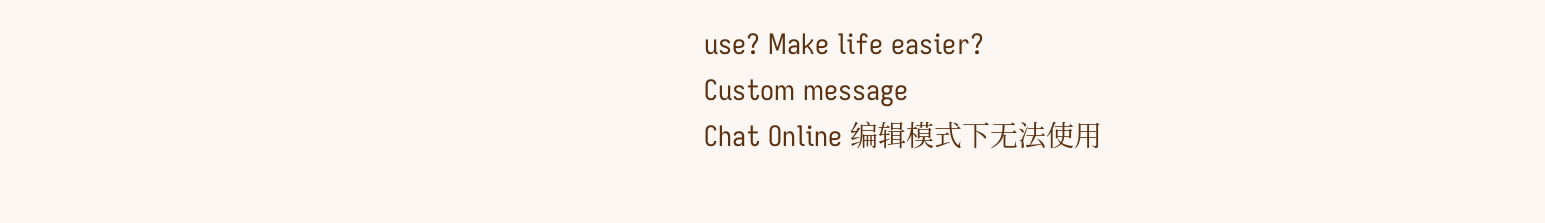use? Make life easier?
Custom message
Chat Online 编辑模式下无法使用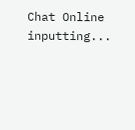Chat Online inputting...